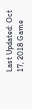Last Updated: Oct 17, 2018 Game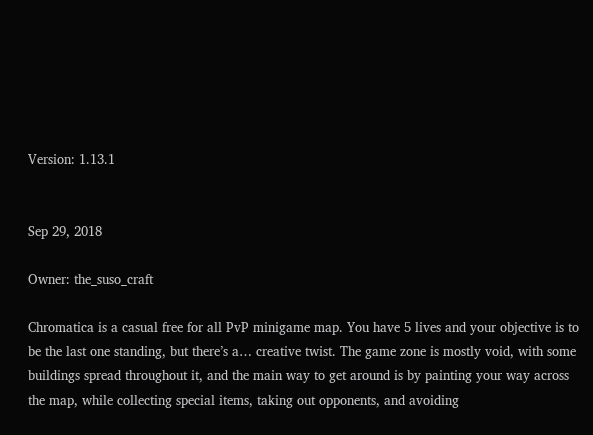Version: 1.13.1


Sep 29, 2018

Owner: the_suso_craft

Chromatica is a casual free for all PvP minigame map. You have 5 lives and your objective is to be the last one standing, but there’s a… creative twist. The game zone is mostly void, with some buildings spread throughout it, and the main way to get around is by painting your way across the map, while collecting special items, taking out opponents, and avoiding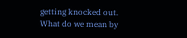getting knocked out. What do we mean by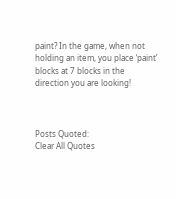paint? In the game, when not holding an item, you place ‘paint’ blocks at 7 blocks in the direction you are looking!



Posts Quoted:
Clear All Quotes